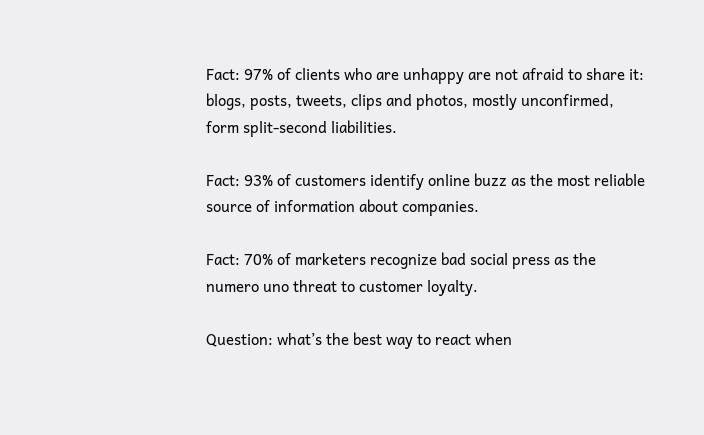Fact: 97% of clients who are unhappy are not afraid to share it: blogs, posts, tweets, clips and photos, mostly unconfirmed, form split-second liabilities.

Fact: 93% of customers identify online buzz as the most reliable source of information about companies.

Fact: 70% of marketers recognize bad social press as the numero uno threat to customer loyalty.

Question: what’s the best way to react when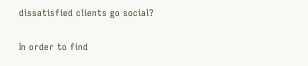dissatisfied clients go social?

In order to find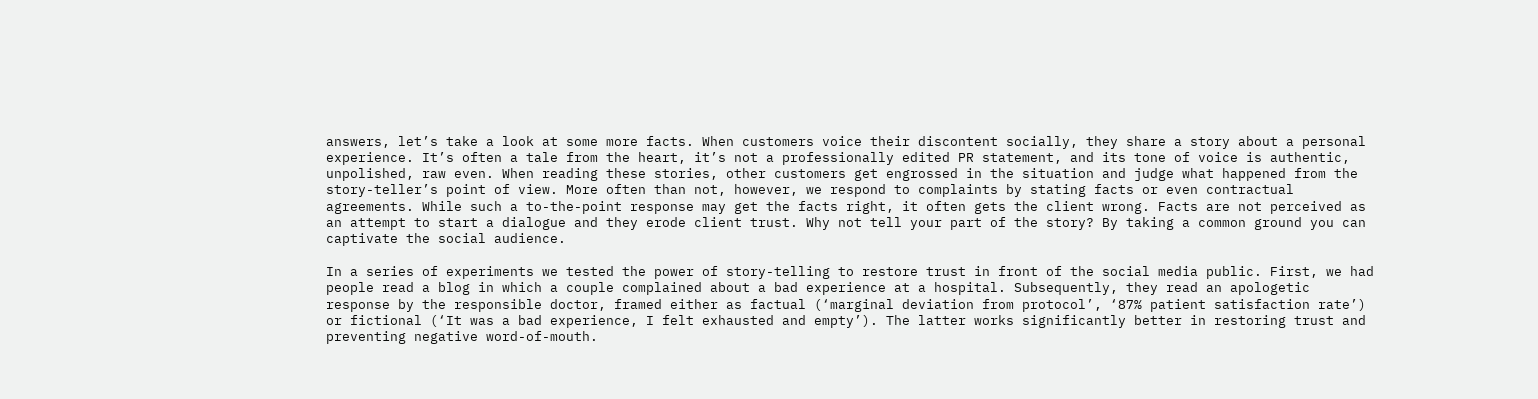answers, let’s take a look at some more facts. When customers voice their discontent socially, they share a story about a personal experience. It’s often a tale from the heart, it’s not a professionally edited PR statement, and its tone of voice is authentic, unpolished, raw even. When reading these stories, other customers get engrossed in the situation and judge what happened from the story-teller’s point of view. More often than not, however, we respond to complaints by stating facts or even contractual agreements. While such a to-the-point response may get the facts right, it often gets the client wrong. Facts are not perceived as an attempt to start a dialogue and they erode client trust. Why not tell your part of the story? By taking a common ground you can captivate the social audience.

In a series of experiments we tested the power of story-telling to restore trust in front of the social media public. First, we had people read a blog in which a couple complained about a bad experience at a hospital. Subsequently, they read an apologetic response by the responsible doctor, framed either as factual (‘marginal deviation from protocol’, ‘87% patient satisfaction rate’) or fictional (‘It was a bad experience, I felt exhausted and empty’). The latter works significantly better in restoring trust and preventing negative word-of-mouth.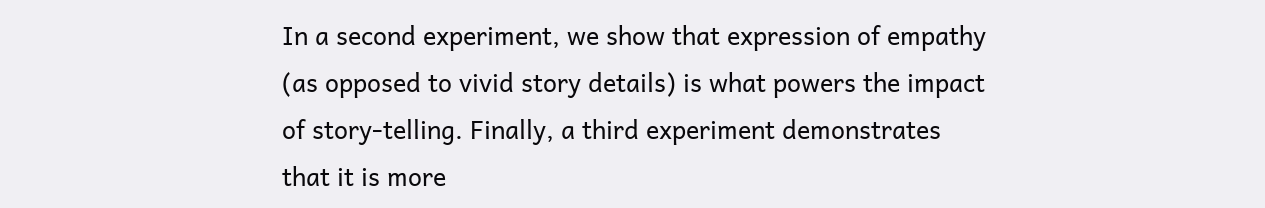In a second experiment, we show that expression of empathy (as opposed to vivid story details) is what powers the impact of story-telling. Finally, a third experiment demonstrates that it is more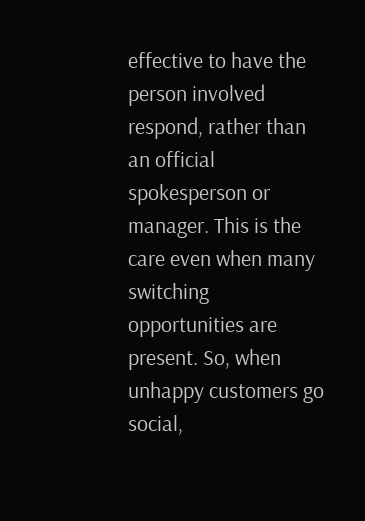effective to have the person involved respond, rather than an official spokesperson or manager. This is the care even when many switching opportunities are present. So, when unhappy customers go social,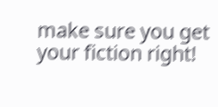make sure you get your fiction right!